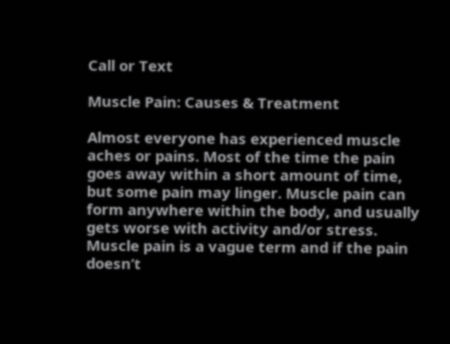Call or Text

Muscle Pain: Causes & Treatment

Almost everyone has experienced muscle aches or pains. Most of the time the pain goes away within a short amount of time, but some pain may linger. Muscle pain can form anywhere within the body, and usually gets worse with activity and/or stress. Muscle pain is a vague term and if the pain doesn’t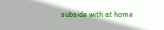subside with at home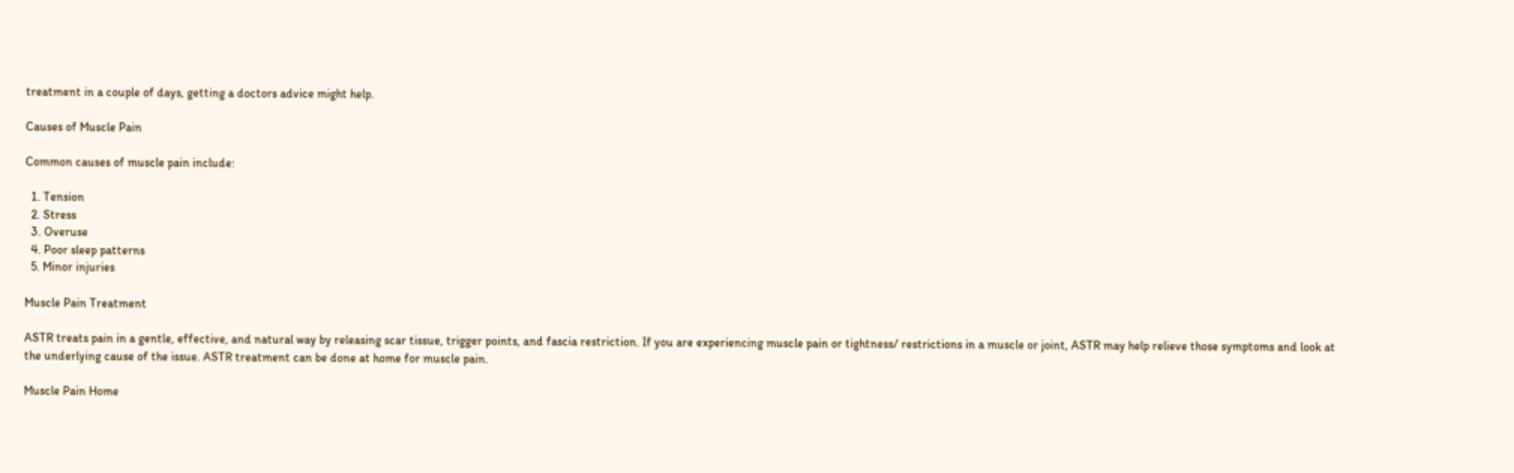treatment in a couple of days, getting a doctors advice might help.

Causes of Muscle Pain

Common causes of muscle pain include:

  1. Tension
  2. Stress
  3. Overuse
  4. Poor sleep patterns
  5. Minor injuries

Muscle Pain Treatment

ASTR treats pain in a gentle, effective, and natural way by releasing scar tissue, trigger points, and fascia restriction. If you are experiencing muscle pain or tightness/ restrictions in a muscle or joint, ASTR may help relieve those symptoms and look at the underlying cause of the issue. ASTR treatment can be done at home for muscle pain.

Muscle Pain Home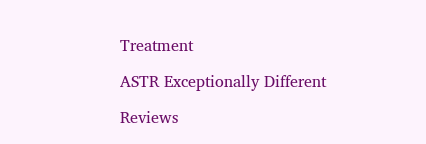Treatment

ASTR Exceptionally Different

Reviews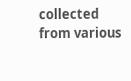collected from various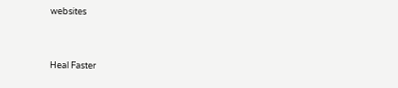websites


Heal Faster